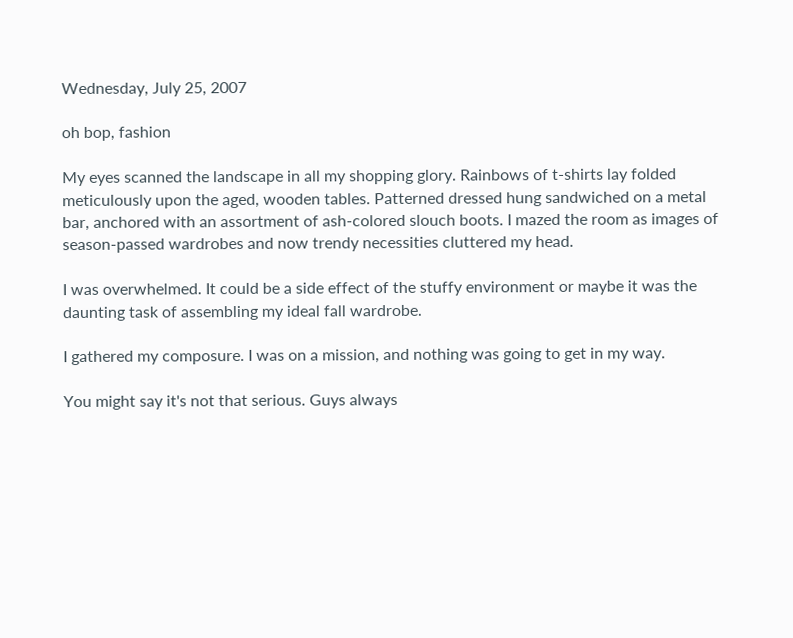Wednesday, July 25, 2007

oh bop, fashion

My eyes scanned the landscape in all my shopping glory. Rainbows of t-shirts lay folded meticulously upon the aged, wooden tables. Patterned dressed hung sandwiched on a metal bar, anchored with an assortment of ash-colored slouch boots. I mazed the room as images of season-passed wardrobes and now trendy necessities cluttered my head.

I was overwhelmed. It could be a side effect of the stuffy environment or maybe it was the daunting task of assembling my ideal fall wardrobe.

I gathered my composure. I was on a mission, and nothing was going to get in my way.

You might say it's not that serious. Guys always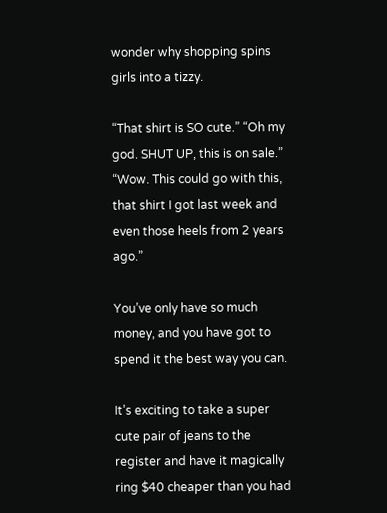wonder why shopping spins girls into a tizzy.

“That shirt is SO cute.” “Oh my god. SHUT UP, this is on sale.” “Wow. This could go with this, that shirt I got last week and even those heels from 2 years ago.”

You’ve only have so much money, and you have got to spend it the best way you can.

It’s exciting to take a super cute pair of jeans to the register and have it magically ring $40 cheaper than you had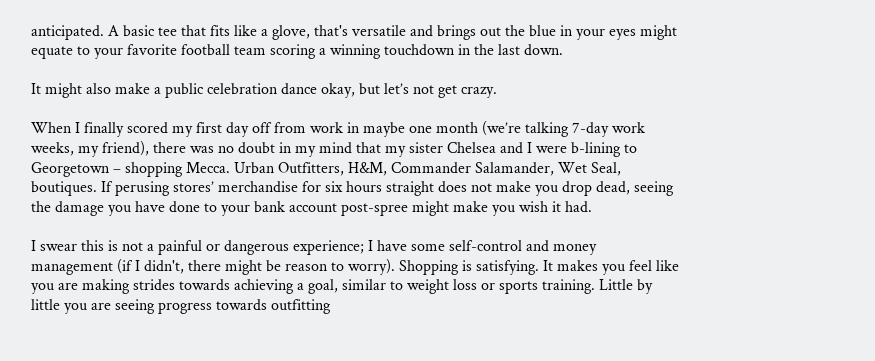anticipated. A basic tee that fits like a glove, that's versatile and brings out the blue in your eyes might equate to your favorite football team scoring a winning touchdown in the last down.

It might also make a public celebration dance okay, but let’s not get crazy.

When I finally scored my first day off from work in maybe one month (we’re talking 7-day work weeks, my friend), there was no doubt in my mind that my sister Chelsea and I were b-lining to Georgetown – shopping Mecca. Urban Outfitters, H&M, Commander Salamander, Wet Seal, boutiques. If perusing stores’ merchandise for six hours straight does not make you drop dead, seeing the damage you have done to your bank account post-spree might make you wish it had.

I swear this is not a painful or dangerous experience; I have some self-control and money management (if I didn't, there might be reason to worry). Shopping is satisfying. It makes you feel like you are making strides towards achieving a goal, similar to weight loss or sports training. Little by little you are seeing progress towards outfitting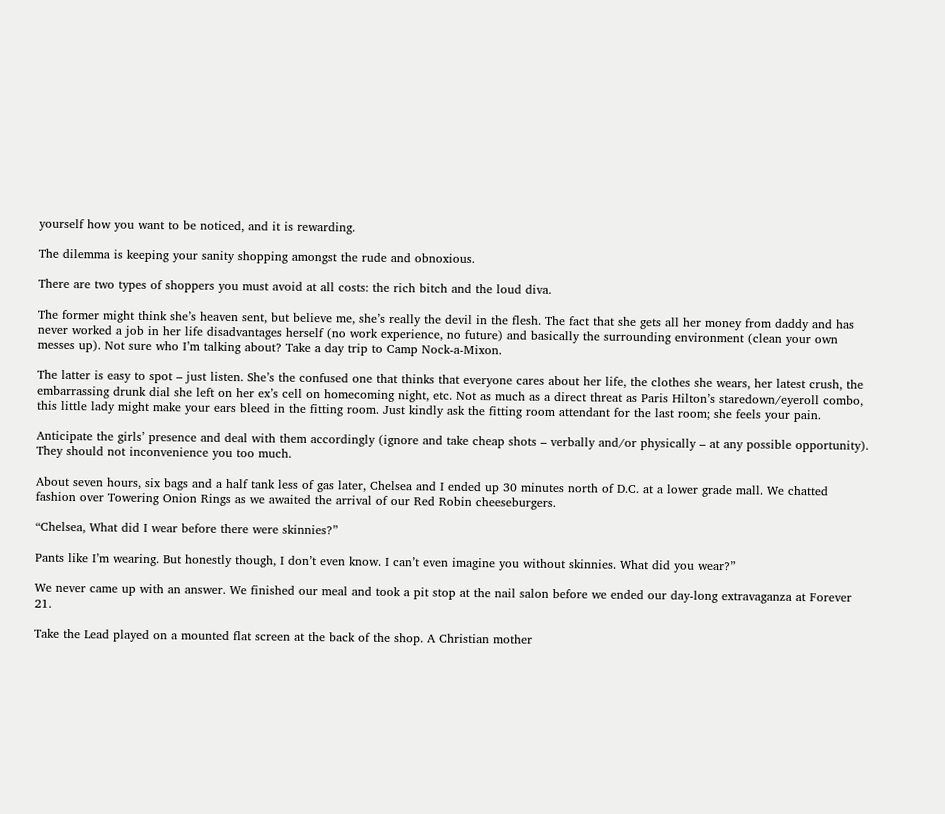yourself how you want to be noticed, and it is rewarding.

The dilemma is keeping your sanity shopping amongst the rude and obnoxious.

There are two types of shoppers you must avoid at all costs: the rich bitch and the loud diva.

The former might think she’s heaven sent, but believe me, she’s really the devil in the flesh. The fact that she gets all her money from daddy and has never worked a job in her life disadvantages herself (no work experience, no future) and basically the surrounding environment (clean your own messes up). Not sure who I’m talking about? Take a day trip to Camp Nock-a-Mixon.

The latter is easy to spot – just listen. She’s the confused one that thinks that everyone cares about her life, the clothes she wears, her latest crush, the embarrassing drunk dial she left on her ex’s cell on homecoming night, etc. Not as much as a direct threat as Paris Hilton’s staredown/eyeroll combo, this little lady might make your ears bleed in the fitting room. Just kindly ask the fitting room attendant for the last room; she feels your pain.

Anticipate the girls’ presence and deal with them accordingly (ignore and take cheap shots – verbally and/or physically – at any possible opportunity). They should not inconvenience you too much.

About seven hours, six bags and a half tank less of gas later, Chelsea and I ended up 30 minutes north of D.C. at a lower grade mall. We chatted fashion over Towering Onion Rings as we awaited the arrival of our Red Robin cheeseburgers.

“Chelsea, What did I wear before there were skinnies?”

Pants like I’m wearing. But honestly though, I don’t even know. I can’t even imagine you without skinnies. What did you wear?”

We never came up with an answer. We finished our meal and took a pit stop at the nail salon before we ended our day-long extravaganza at Forever 21.

Take the Lead played on a mounted flat screen at the back of the shop. A Christian mother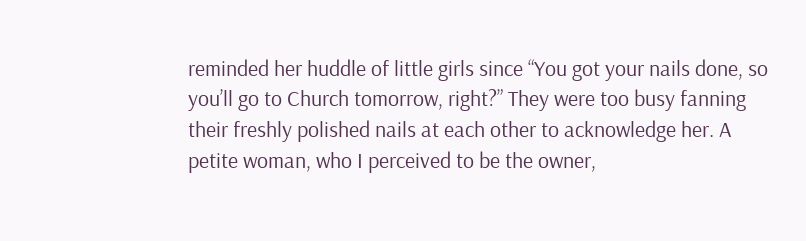reminded her huddle of little girls since “You got your nails done, so you’ll go to Church tomorrow, right?” They were too busy fanning their freshly polished nails at each other to acknowledge her. A petite woman, who I perceived to be the owner,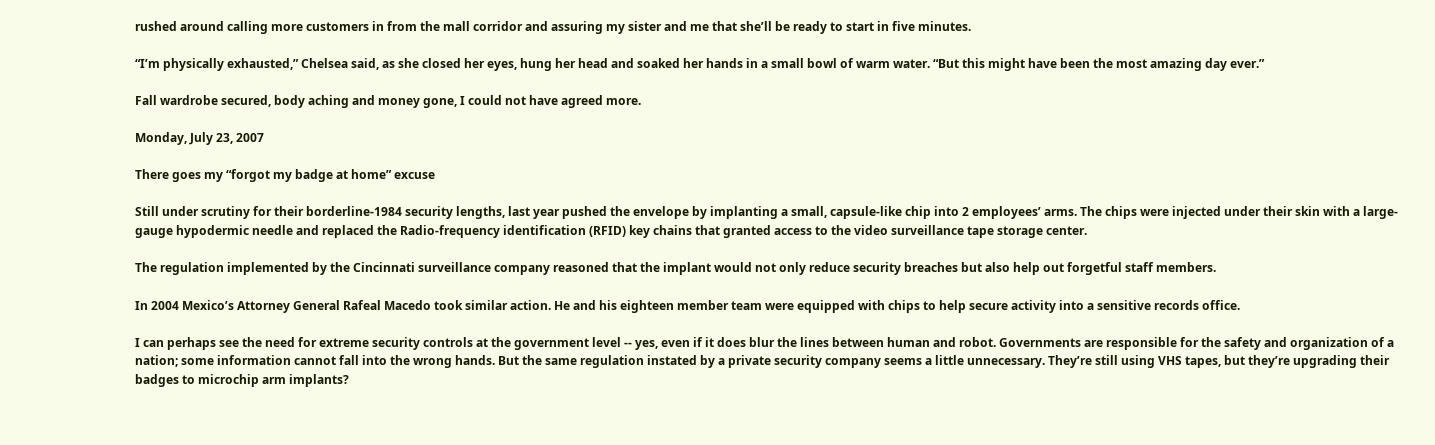rushed around calling more customers in from the mall corridor and assuring my sister and me that she’ll be ready to start in five minutes.

“I’m physically exhausted,” Chelsea said, as she closed her eyes, hung her head and soaked her hands in a small bowl of warm water. “But this might have been the most amazing day ever.”

Fall wardrobe secured, body aching and money gone, I could not have agreed more.

Monday, July 23, 2007

There goes my “forgot my badge at home” excuse

Still under scrutiny for their borderline-1984 security lengths, last year pushed the envelope by implanting a small, capsule-like chip into 2 employees’ arms. The chips were injected under their skin with a large-gauge hypodermic needle and replaced the Radio-frequency identification (RFID) key chains that granted access to the video surveillance tape storage center.

The regulation implemented by the Cincinnati surveillance company reasoned that the implant would not only reduce security breaches but also help out forgetful staff members.

In 2004 Mexico’s Attorney General Rafeal Macedo took similar action. He and his eighteen member team were equipped with chips to help secure activity into a sensitive records office.

I can perhaps see the need for extreme security controls at the government level -- yes, even if it does blur the lines between human and robot. Governments are responsible for the safety and organization of a nation; some information cannot fall into the wrong hands. But the same regulation instated by a private security company seems a little unnecessary. They’re still using VHS tapes, but they’re upgrading their badges to microchip arm implants?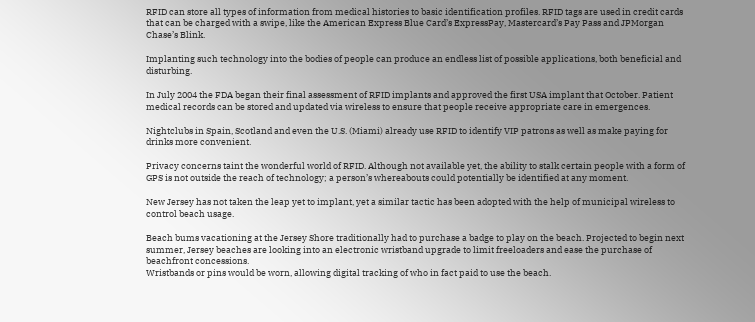RFID can store all types of information from medical histories to basic identification profiles. RFID tags are used in credit cards that can be charged with a swipe, like the American Express Blue Card’s ExpressPay, Mastercard’s Pay Pass and JPMorgan Chase’s Blink.

Implanting such technology into the bodies of people can produce an endless list of possible applications, both beneficial and disturbing.

In July 2004 the FDA began their final assessment of RFID implants and approved the first USA implant that October. Patient medical records can be stored and updated via wireless to ensure that people receive appropriate care in emergences.

Nightclubs in Spain, Scotland and even the U.S. (Miami) already use RFID to identify VIP patrons as well as make paying for drinks more convenient.

Privacy concerns taint the wonderful world of RFID. Although not available yet, the ability to stalk certain people with a form of GPS is not outside the reach of technology; a person’s whereabouts could potentially be identified at any moment.

New Jersey has not taken the leap yet to implant, yet a similar tactic has been adopted with the help of municipal wireless to control beach usage.

Beach bums vacationing at the Jersey Shore traditionally had to purchase a badge to play on the beach. Projected to begin next summer, Jersey beaches are looking into an electronic wristband upgrade to limit freeloaders and ease the purchase of beachfront concessions.
Wristbands or pins would be worn, allowing digital tracking of who in fact paid to use the beach.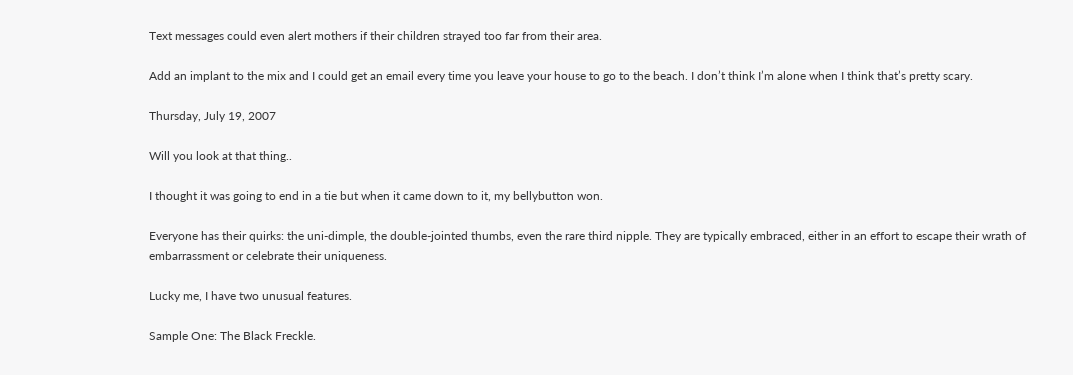Text messages could even alert mothers if their children strayed too far from their area.

Add an implant to the mix and I could get an email every time you leave your house to go to the beach. I don’t think I’m alone when I think that’s pretty scary.

Thursday, July 19, 2007

Will you look at that thing..

I thought it was going to end in a tie but when it came down to it, my bellybutton won.

Everyone has their quirks: the uni-dimple, the double-jointed thumbs, even the rare third nipple. They are typically embraced, either in an effort to escape their wrath of embarrassment or celebrate their uniqueness.

Lucky me, I have two unusual features.

Sample One: The Black Freckle.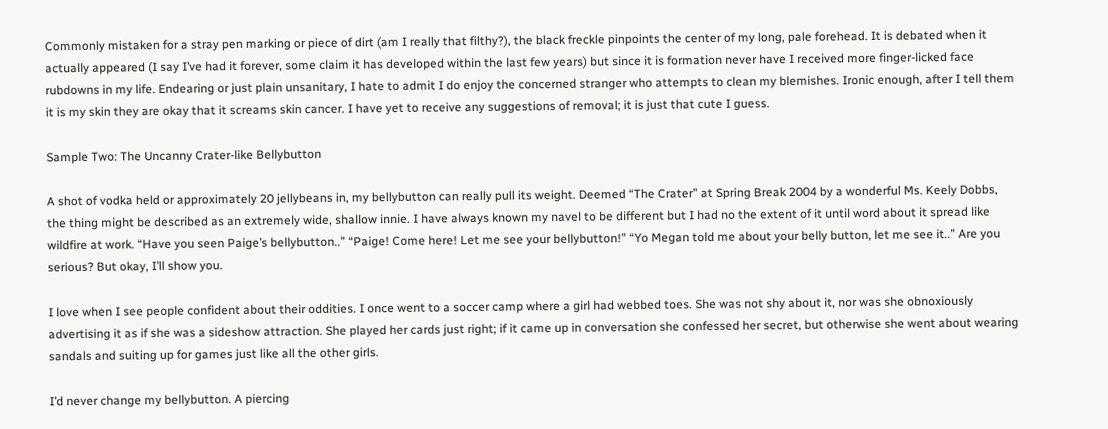Commonly mistaken for a stray pen marking or piece of dirt (am I really that filthy?), the black freckle pinpoints the center of my long, pale forehead. It is debated when it actually appeared (I say I’ve had it forever, some claim it has developed within the last few years) but since it is formation never have I received more finger-licked face rubdowns in my life. Endearing or just plain unsanitary, I hate to admit I do enjoy the concerned stranger who attempts to clean my blemishes. Ironic enough, after I tell them it is my skin they are okay that it screams skin cancer. I have yet to receive any suggestions of removal; it is just that cute I guess.

Sample Two: The Uncanny Crater-like Bellybutton

A shot of vodka held or approximately 20 jellybeans in, my bellybutton can really pull its weight. Deemed “The Crater” at Spring Break 2004 by a wonderful Ms. Keely Dobbs, the thing might be described as an extremely wide, shallow innie. I have always known my navel to be different but I had no the extent of it until word about it spread like wildfire at work. “Have you seen Paige’s bellybutton..” “Paige! Come here! Let me see your bellybutton!” “Yo Megan told me about your belly button, let me see it..” Are you serious? But okay, I’ll show you.

I love when I see people confident about their oddities. I once went to a soccer camp where a girl had webbed toes. She was not shy about it, nor was she obnoxiously advertising it as if she was a sideshow attraction. She played her cards just right; if it came up in conversation she confessed her secret, but otherwise she went about wearing sandals and suiting up for games just like all the other girls.

I’d never change my bellybutton. A piercing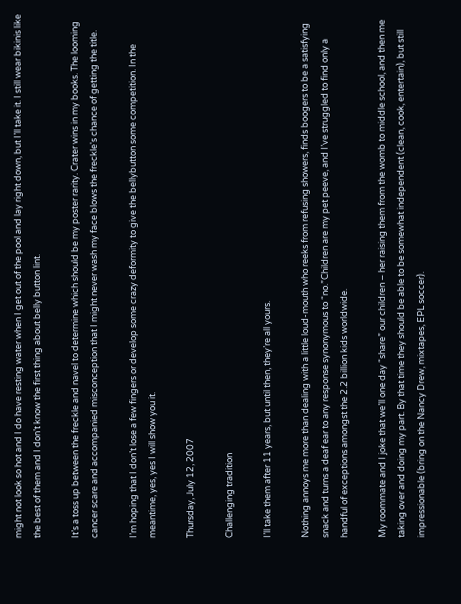might not look so hot and I do have resting water when I get out of the pool and lay right down, but I’ll take it. I still wear bikinis like the best of them and I don’t know the first thing about belly button lint.

It’s a toss up between the freckle and navel to determine which should be my poster rarity. Crater wins in my books. The looming cancer scare and accompanied misconception that I might never wash my face blows the freckle's chance of getting the title.

I’m hoping that I don’t lose a few fingers or develop some crazy deformity to give the bellybutton some competition. In the meantime, yes, yes I will show you it.

Thursday, July 12, 2007

Challenging tradition

I’ll take them after 11 years, but until then, they’re all yours.

Nothing annoys me more than dealing with a little loud-mouth who reeks from refusing showers, finds boogers to be a satisfying snack and turns a deaf ear to any response synonymous to “no.”Children are my pet peeve, and I’ve struggled to find only a handful of exceptions amongst the 2.2 billion kids worldwide.

My roommate and I joke that we’ll one day “share” our children – her raising them from the womb to middle school, and then me taking over and doing my part. By that time they should be able to be somewhat independent (clean, cook, entertain), but still impressionable (bring on the Nancy Drew, mixtapes, EPL soccer).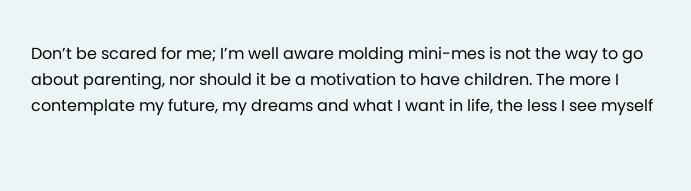Don’t be scared for me; I’m well aware molding mini-mes is not the way to go about parenting, nor should it be a motivation to have children. The more I contemplate my future, my dreams and what I want in life, the less I see myself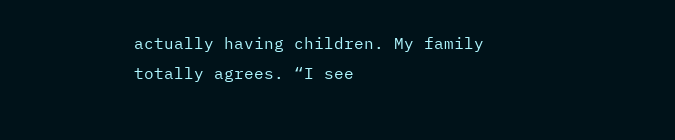actually having children. My family totally agrees. “I see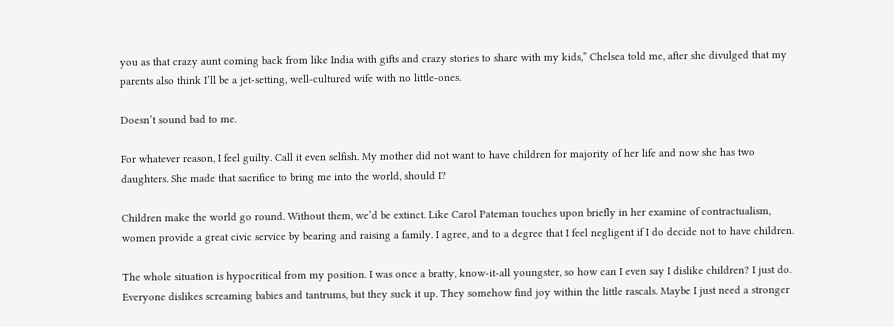you as that crazy aunt coming back from like India with gifts and crazy stories to share with my kids,” Chelsea told me, after she divulged that my parents also think I’ll be a jet-setting, well-cultured wife with no little-ones.

Doesn’t sound bad to me.

For whatever reason, I feel guilty. Call it even selfish. My mother did not want to have children for majority of her life and now she has two daughters. She made that sacrifice to bring me into the world, should I?

Children make the world go round. Without them, we’d be extinct. Like Carol Pateman touches upon briefly in her examine of contractualism, women provide a great civic service by bearing and raising a family. I agree, and to a degree that I feel negligent if I do decide not to have children.

The whole situation is hypocritical from my position. I was once a bratty, know-it-all youngster, so how can I even say I dislike children? I just do. Everyone dislikes screaming babies and tantrums, but they suck it up. They somehow find joy within the little rascals. Maybe I just need a stronger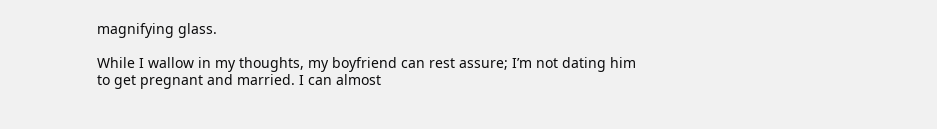magnifying glass.

While I wallow in my thoughts, my boyfriend can rest assure; I’m not dating him to get pregnant and married. I can almost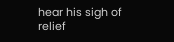hear his sigh of relief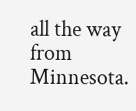all the way from Minnesota.